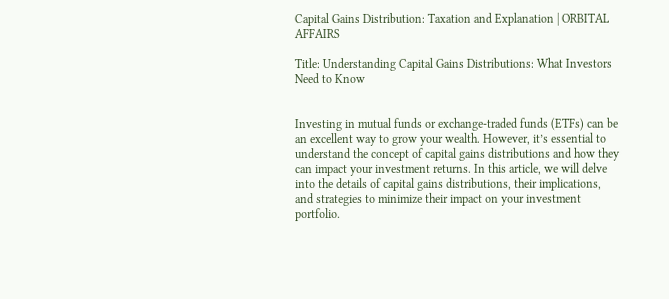Capital Gains Distribution: Taxation and Explanation | ORBITAL AFFAIRS

Title: Understanding Capital Gains Distributions: What Investors Need to Know


Investing in mutual funds or exchange-traded funds (ETFs) can be an excellent way to grow your wealth. However, it’s essential to understand the concept of capital gains distributions and how they can impact your investment returns. In this article, we will delve into the details of capital gains distributions, their implications, and strategies to minimize their impact on your investment portfolio.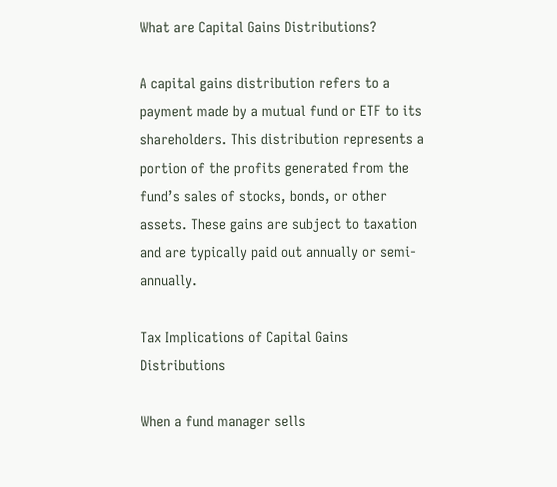What are Capital Gains Distributions?

A capital gains distribution refers to a payment made by a mutual fund or ETF to its shareholders. This distribution represents a portion of the profits generated from the fund’s sales of stocks, bonds, or other assets. These gains are subject to taxation and are typically paid out annually or semi-annually.

Tax Implications of Capital Gains Distributions

When a fund manager sells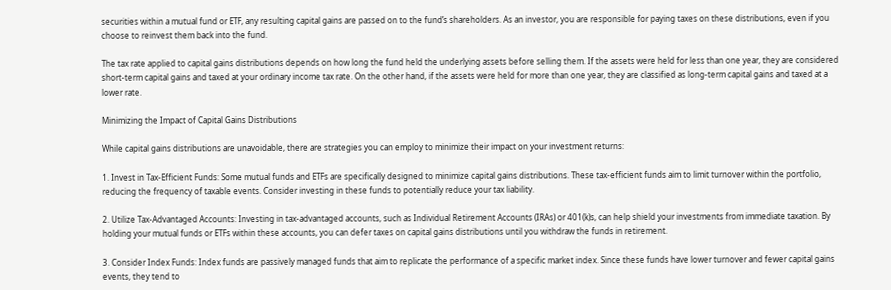securities within a mutual fund or ETF, any resulting capital gains are passed on to the fund’s shareholders. As an investor, you are responsible for paying taxes on these distributions, even if you choose to reinvest them back into the fund.

The tax rate applied to capital gains distributions depends on how long the fund held the underlying assets before selling them. If the assets were held for less than one year, they are considered short-term capital gains and taxed at your ordinary income tax rate. On the other hand, if the assets were held for more than one year, they are classified as long-term capital gains and taxed at a lower rate.

Minimizing the Impact of Capital Gains Distributions

While capital gains distributions are unavoidable, there are strategies you can employ to minimize their impact on your investment returns:

1. Invest in Tax-Efficient Funds: Some mutual funds and ETFs are specifically designed to minimize capital gains distributions. These tax-efficient funds aim to limit turnover within the portfolio, reducing the frequency of taxable events. Consider investing in these funds to potentially reduce your tax liability.

2. Utilize Tax-Advantaged Accounts: Investing in tax-advantaged accounts, such as Individual Retirement Accounts (IRAs) or 401(k)s, can help shield your investments from immediate taxation. By holding your mutual funds or ETFs within these accounts, you can defer taxes on capital gains distributions until you withdraw the funds in retirement.

3. Consider Index Funds: Index funds are passively managed funds that aim to replicate the performance of a specific market index. Since these funds have lower turnover and fewer capital gains events, they tend to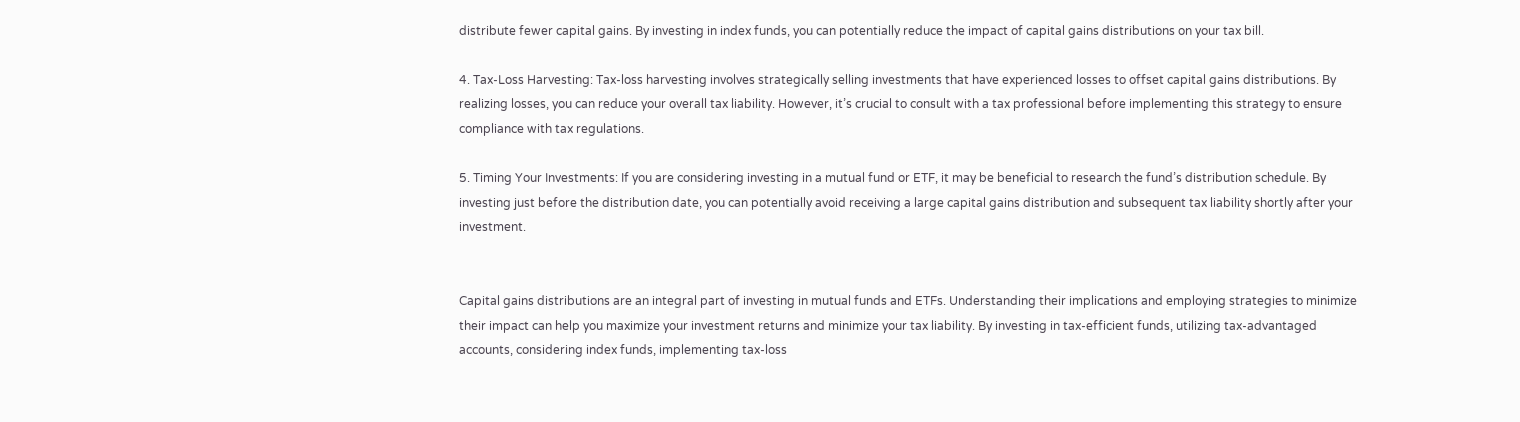distribute fewer capital gains. By investing in index funds, you can potentially reduce the impact of capital gains distributions on your tax bill.

4. Tax-Loss Harvesting: Tax-loss harvesting involves strategically selling investments that have experienced losses to offset capital gains distributions. By realizing losses, you can reduce your overall tax liability. However, it’s crucial to consult with a tax professional before implementing this strategy to ensure compliance with tax regulations.

5. Timing Your Investments: If you are considering investing in a mutual fund or ETF, it may be beneficial to research the fund’s distribution schedule. By investing just before the distribution date, you can potentially avoid receiving a large capital gains distribution and subsequent tax liability shortly after your investment.


Capital gains distributions are an integral part of investing in mutual funds and ETFs. Understanding their implications and employing strategies to minimize their impact can help you maximize your investment returns and minimize your tax liability. By investing in tax-efficient funds, utilizing tax-advantaged accounts, considering index funds, implementing tax-loss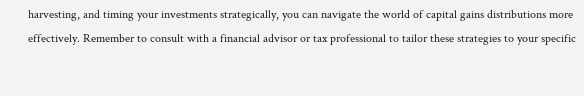harvesting, and timing your investments strategically, you can navigate the world of capital gains distributions more effectively. Remember to consult with a financial advisor or tax professional to tailor these strategies to your specific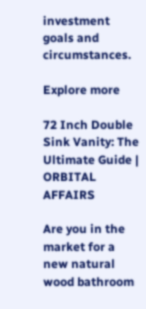investment goals and circumstances.

Explore more

72 Inch Double Sink Vanity: The Ultimate Guide | ORBITAL AFFAIRS

Are you in the market for a new natural wood bathroom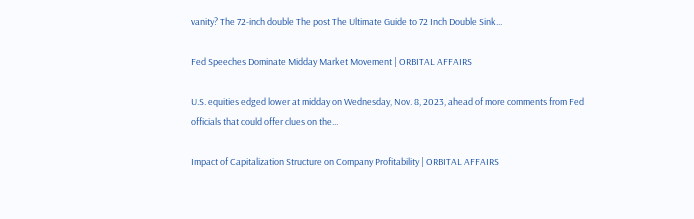vanity? The 72-inch double The post The Ultimate Guide to 72 Inch Double Sink...

Fed Speeches Dominate Midday Market Movement | ORBITAL AFFAIRS

U.S. equities edged lower at midday on Wednesday, Nov. 8, 2023, ahead of more comments from Fed officials that could offer clues on the...

Impact of Capitalization Structure on Company Profitability | ORBITAL AFFAIRS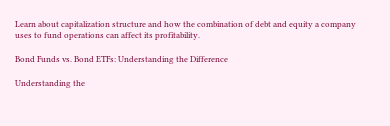Learn about capitalization structure and how the combination of debt and equity a company uses to fund operations can affect its profitability.

Bond Funds vs. Bond ETFs: Understanding the Difference

Understanding the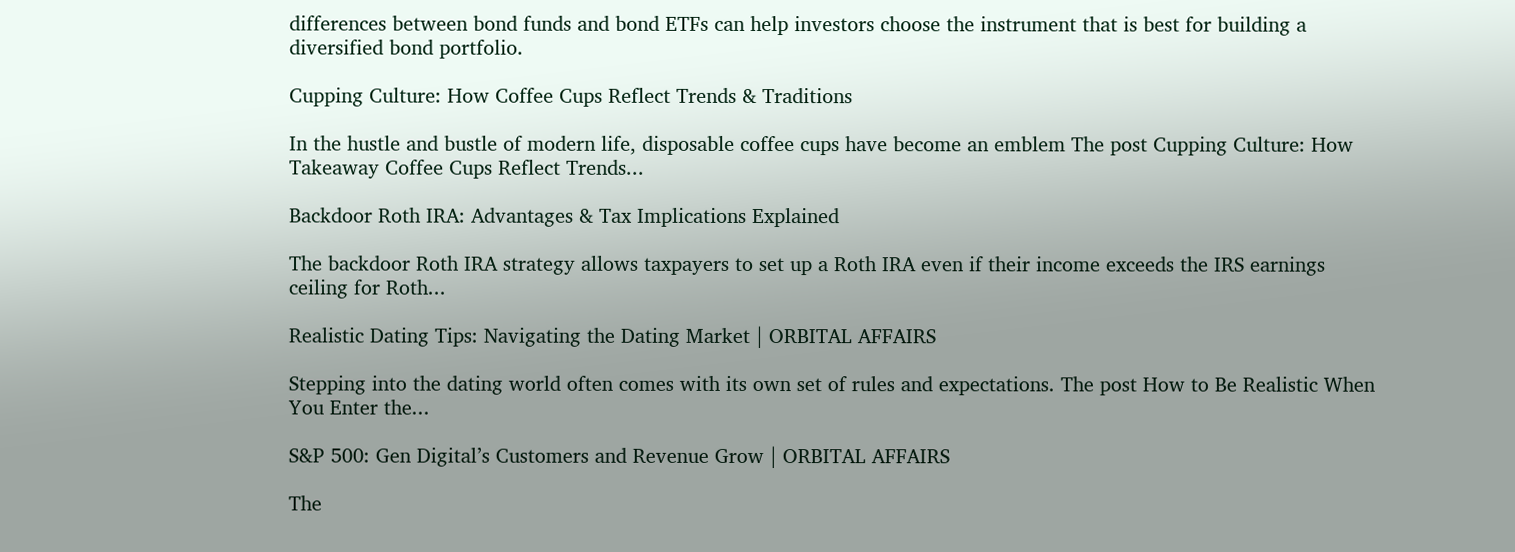differences between bond funds and bond ETFs can help investors choose the instrument that is best for building a diversified bond portfolio.

Cupping Culture: How Coffee Cups Reflect Trends & Traditions

In the hustle and bustle of modern life, disposable coffee cups have become an emblem The post Cupping Culture: How Takeaway Coffee Cups Reflect Trends...

Backdoor Roth IRA: Advantages & Tax Implications Explained

The backdoor Roth IRA strategy allows taxpayers to set up a Roth IRA even if their income exceeds the IRS earnings ceiling for Roth...

Realistic Dating Tips: Navigating the Dating Market | ORBITAL AFFAIRS

Stepping into the dating world often comes with its own set of rules and expectations. The post How to Be Realistic When You Enter the...

S&P 500: Gen Digital’s Customers and Revenue Grow | ORBITAL AFFAIRS

The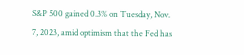S&P 500 gained 0.3% on Tuesday, Nov. 7, 2023, amid optimism that the Fed has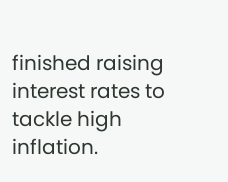finished raising interest rates to tackle high inflation.